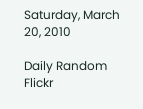Saturday, March 20, 2010

Daily Random Flickr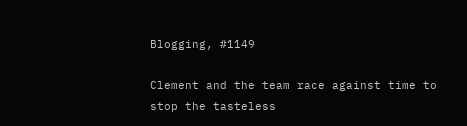Blogging, #1149

Clement and the team race against time to stop the tasteless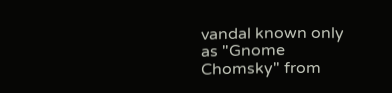vandal known only as "Gnome Chomsky" from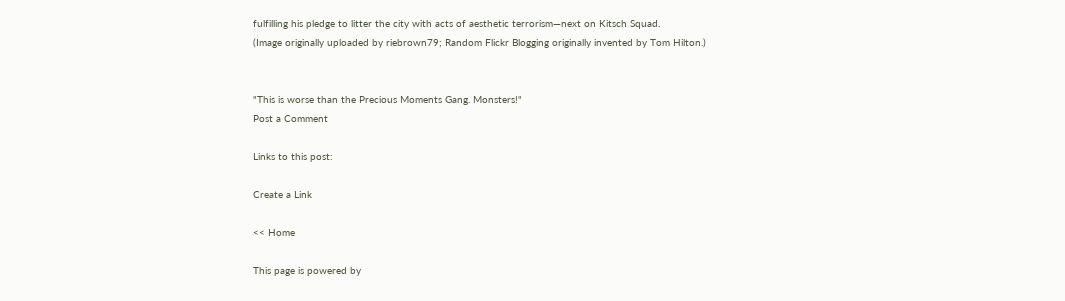fulfilling his pledge to litter the city with acts of aesthetic terrorism—next on Kitsch Squad.
(Image originally uploaded by riebrown79; Random Flickr Blogging originally invented by Tom Hilton.)


"This is worse than the Precious Moments Gang. Monsters!"
Post a Comment

Links to this post:

Create a Link

<< Home

This page is powered by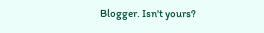Blogger. Isn't yours?